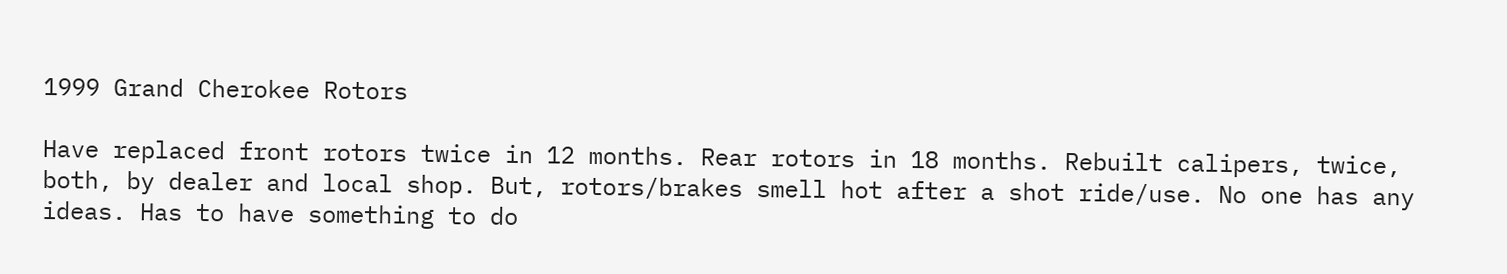1999 Grand Cherokee Rotors

Have replaced front rotors twice in 12 months. Rear rotors in 18 months. Rebuilt calipers, twice, both, by dealer and local shop. But, rotors/brakes smell hot after a shot ride/use. No one has any ideas. Has to have something to do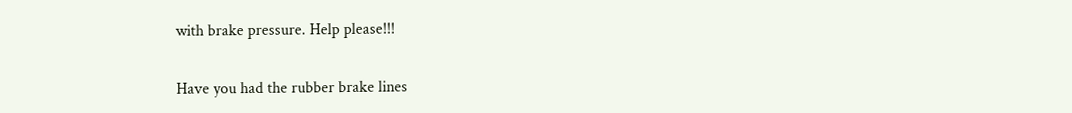with brake pressure. Help please!!!

Have you had the rubber brake lines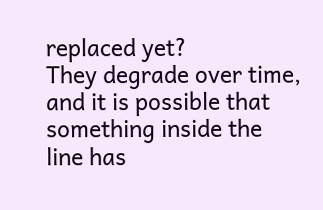replaced yet?
They degrade over time, and it is possible that something inside the line has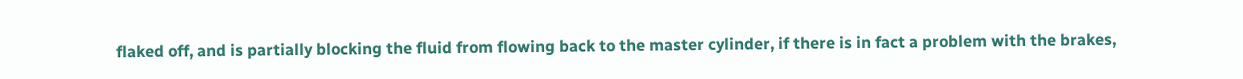flaked off, and is partially blocking the fluid from flowing back to the master cylinder, if there is in fact a problem with the brakes,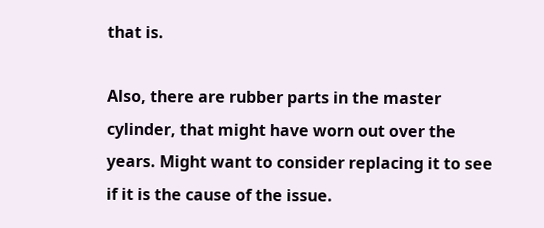that is.

Also, there are rubber parts in the master cylinder, that might have worn out over the years. Might want to consider replacing it to see if it is the cause of the issue.